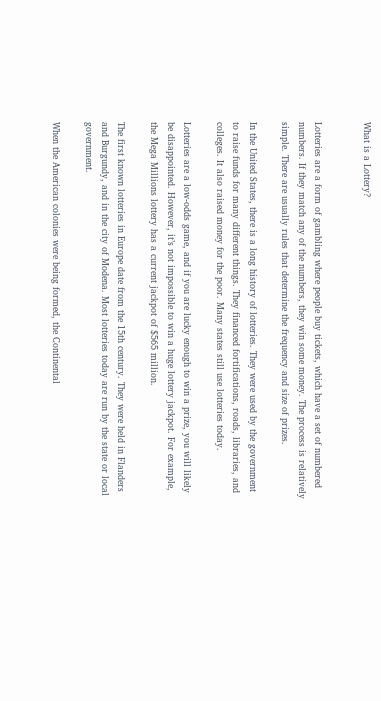What is a Lottery?


Lotteries are a form of gambling where people buy tickets, which have a set of numbered numbers. If they match any of the numbers, they win some money. The process is relatively simple. There are usually rules that determine the frequency and size of prizes.

In the United States, there is a long history of lotteries. They were used by the government to raise funds for many different things. They financed fortifications, roads, libraries, and colleges. It also raised money for the poor. Many states still use lotteries today.

Lotteries are a low-odds game, and if you are lucky enough to win a prize, you will likely be disappointed. However, it’s not impossible to win a huge lottery jackpot. For example, the Mega Millions lottery has a current jackpot of $565 million.

The first known lotteries in Europe date from the 15th century. They were held in Flanders and Burgundy, and in the city of Modena. Most lotteries today are run by the state or local government.

When the American colonies were being formed, the Continental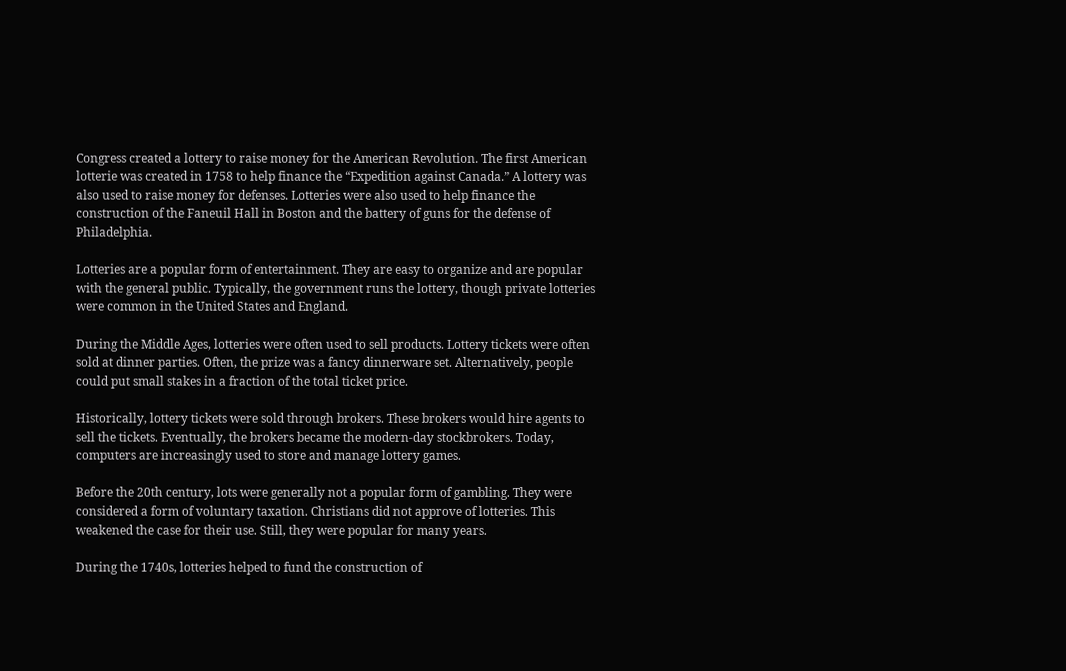Congress created a lottery to raise money for the American Revolution. The first American lotterie was created in 1758 to help finance the “Expedition against Canada.” A lottery was also used to raise money for defenses. Lotteries were also used to help finance the construction of the Faneuil Hall in Boston and the battery of guns for the defense of Philadelphia.

Lotteries are a popular form of entertainment. They are easy to organize and are popular with the general public. Typically, the government runs the lottery, though private lotteries were common in the United States and England.

During the Middle Ages, lotteries were often used to sell products. Lottery tickets were often sold at dinner parties. Often, the prize was a fancy dinnerware set. Alternatively, people could put small stakes in a fraction of the total ticket price.

Historically, lottery tickets were sold through brokers. These brokers would hire agents to sell the tickets. Eventually, the brokers became the modern-day stockbrokers. Today, computers are increasingly used to store and manage lottery games.

Before the 20th century, lots were generally not a popular form of gambling. They were considered a form of voluntary taxation. Christians did not approve of lotteries. This weakened the case for their use. Still, they were popular for many years.

During the 1740s, lotteries helped to fund the construction of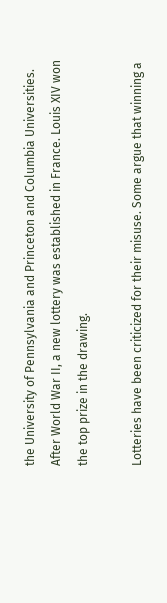the University of Pennsylvania and Princeton and Columbia Universities. After World War II, a new lottery was established in France. Louis XIV won the top prize in the drawing.

Lotteries have been criticized for their misuse. Some argue that winning a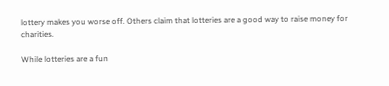lottery makes you worse off. Others claim that lotteries are a good way to raise money for charities.

While lotteries are a fun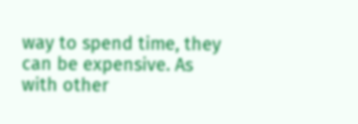way to spend time, they can be expensive. As with other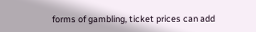forms of gambling, ticket prices can add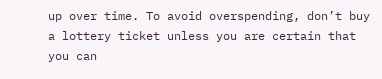up over time. To avoid overspending, don’t buy a lottery ticket unless you are certain that you can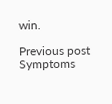win.

Previous post Symptoms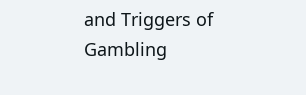and Triggers of Gambling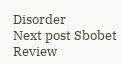Disorder
Next post Sbobet Review